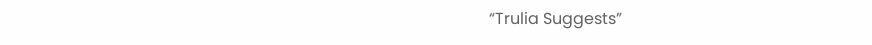“Trulia Suggests”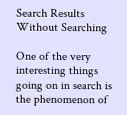Search Results Without Searching

One of the very interesting things going on in search is the phenomenon of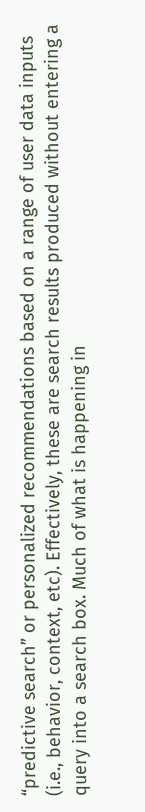“predictive search” or personalized recommendations based on a range of user data inputs (i.e., behavior, context, etc). Effectively, these are search results produced without entering a query into a search box. Much of what is happening in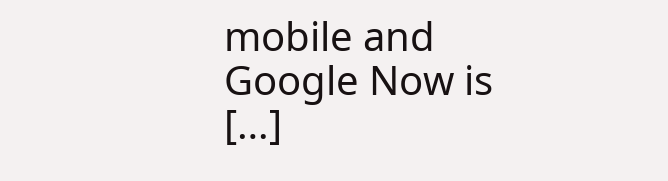mobile and Google Now is […]